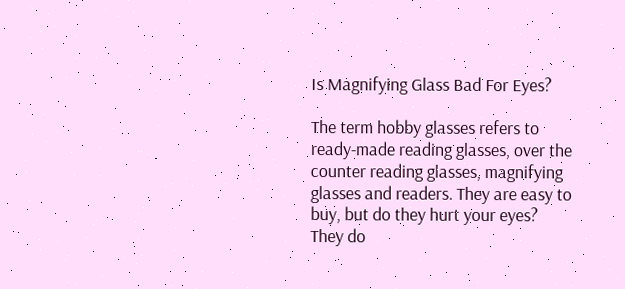Is Magnifying Glass Bad For Eyes?

The term hobby glasses refers to ready-made reading glasses, over the counter reading glasses, magnifying glasses and readers. They are easy to buy, but do they hurt your eyes? They do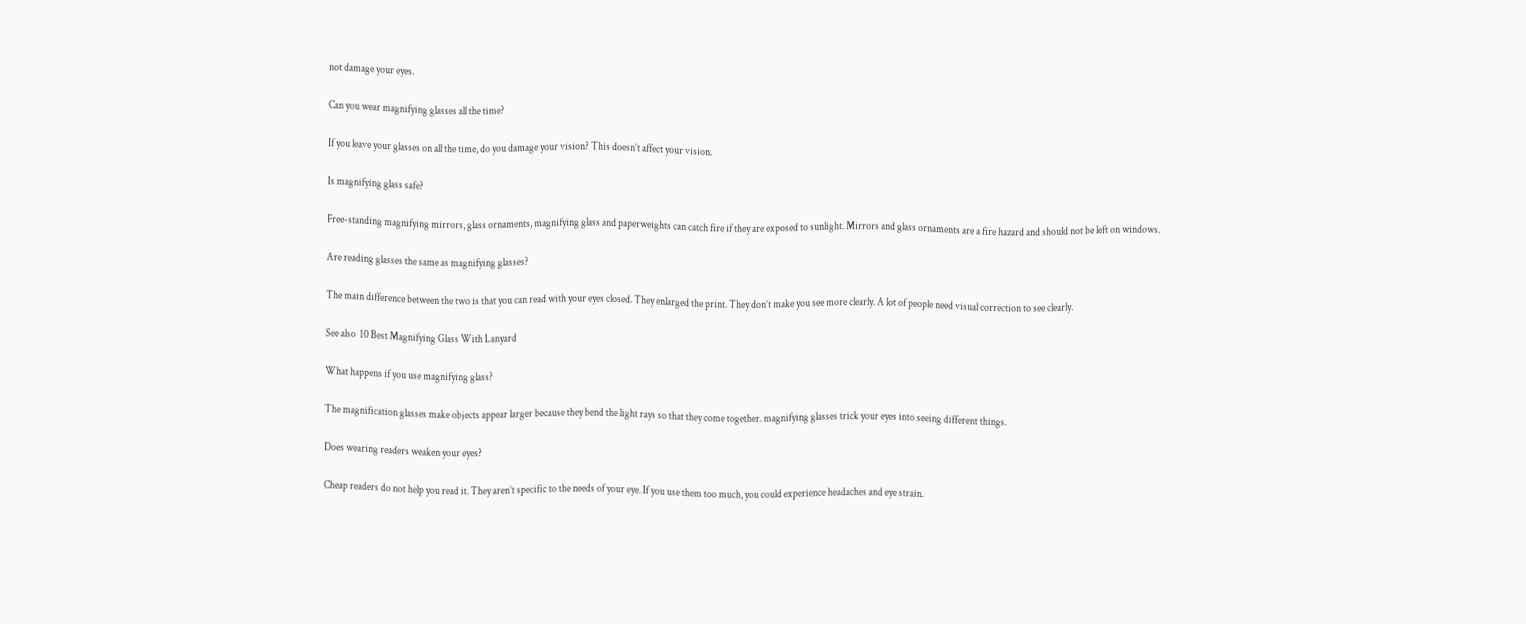not damage your eyes.

Can you wear magnifying glasses all the time?

If you leave your glasses on all the time, do you damage your vision? This doesn’t affect your vision.

Is magnifying glass safe?

Free-standing magnifying mirrors, glass ornaments, magnifying glass and paperweights can catch fire if they are exposed to sunlight. Mirrors and glass ornaments are a fire hazard and should not be left on windows.

Are reading glasses the same as magnifying glasses?

The main difference between the two is that you can read with your eyes closed. They enlarged the print. They don’t make you see more clearly. A lot of people need visual correction to see clearly.

See also  10 Best Magnifying Glass With Lanyard

What happens if you use magnifying glass?

The magnification glasses make objects appear larger because they bend the light rays so that they come together. magnifying glasses trick your eyes into seeing different things.

Does wearing readers weaken your eyes?

Cheap readers do not help you read it. They aren’t specific to the needs of your eye. If you use them too much, you could experience headaches and eye strain.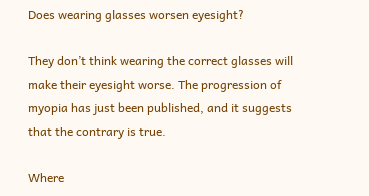Does wearing glasses worsen eyesight?

They don’t think wearing the correct glasses will make their eyesight worse. The progression of myopia has just been published, and it suggests that the contrary is true.

Where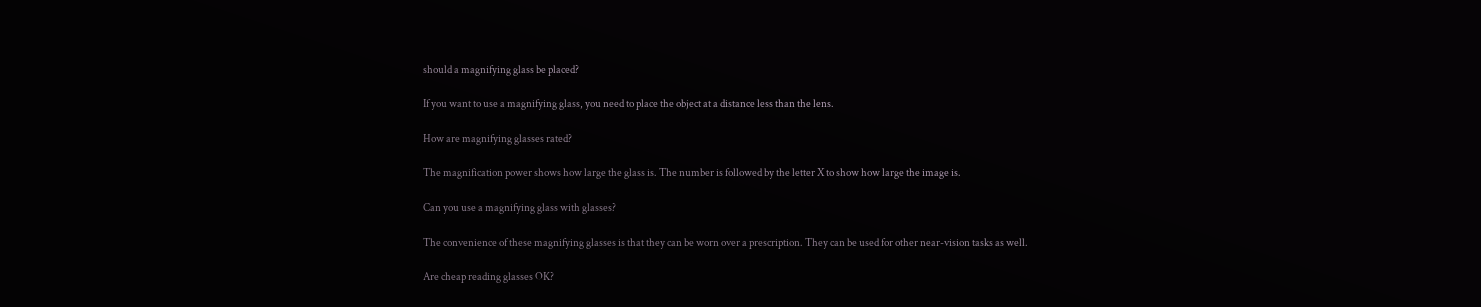should a magnifying glass be placed?

If you want to use a magnifying glass, you need to place the object at a distance less than the lens.

How are magnifying glasses rated?

The magnification power shows how large the glass is. The number is followed by the letter X to show how large the image is.

Can you use a magnifying glass with glasses?

The convenience of these magnifying glasses is that they can be worn over a prescription. They can be used for other near-vision tasks as well.

Are cheap reading glasses OK?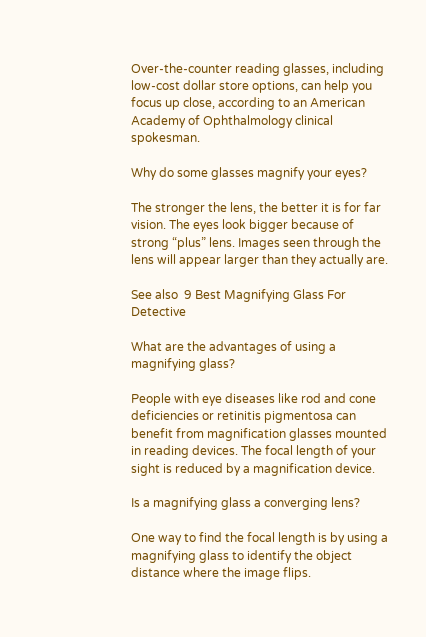Over-the-counter reading glasses, including low-cost dollar store options, can help you focus up close, according to an American Academy of Ophthalmology clinical spokesman.

Why do some glasses magnify your eyes?

The stronger the lens, the better it is for far vision. The eyes look bigger because of strong “plus” lens. Images seen through the lens will appear larger than they actually are.

See also  9 Best Magnifying Glass For Detective

What are the advantages of using a magnifying glass?

People with eye diseases like rod and cone deficiencies or retinitis pigmentosa can benefit from magnification glasses mounted in reading devices. The focal length of your sight is reduced by a magnification device.

Is a magnifying glass a converging lens?

One way to find the focal length is by using a magnifying glass to identify the object distance where the image flips.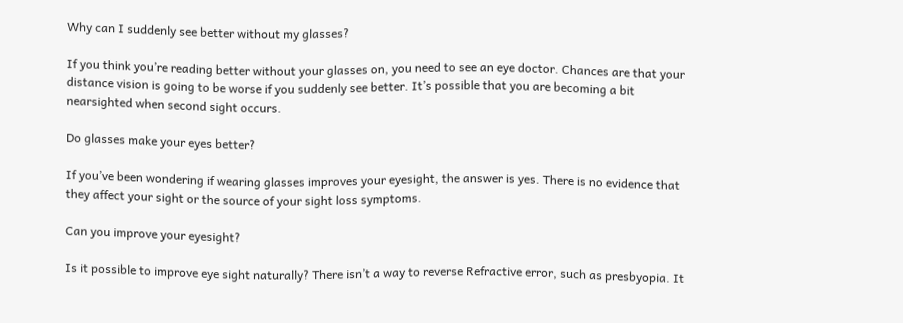Why can I suddenly see better without my glasses?

If you think you’re reading better without your glasses on, you need to see an eye doctor. Chances are that your distance vision is going to be worse if you suddenly see better. It’s possible that you are becoming a bit nearsighted when second sight occurs.

Do glasses make your eyes better?

If you’ve been wondering if wearing glasses improves your eyesight, the answer is yes. There is no evidence that they affect your sight or the source of your sight loss symptoms.

Can you improve your eyesight?

Is it possible to improve eye sight naturally? There isn’t a way to reverse Refractive error, such as presbyopia. It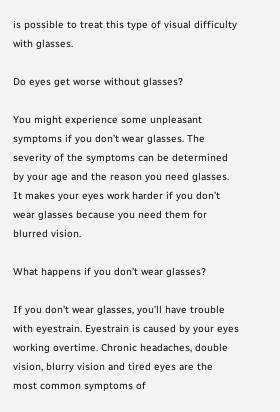is possible to treat this type of visual difficulty with glasses.

Do eyes get worse without glasses?

You might experience some unpleasant symptoms if you don’t wear glasses. The severity of the symptoms can be determined by your age and the reason you need glasses. It makes your eyes work harder if you don’t wear glasses because you need them for blurred vision.

What happens if you don’t wear glasses?

If you don’t wear glasses, you’ll have trouble with eyestrain. Eyestrain is caused by your eyes working overtime. Chronic headaches, double vision, blurry vision and tired eyes are the most common symptoms of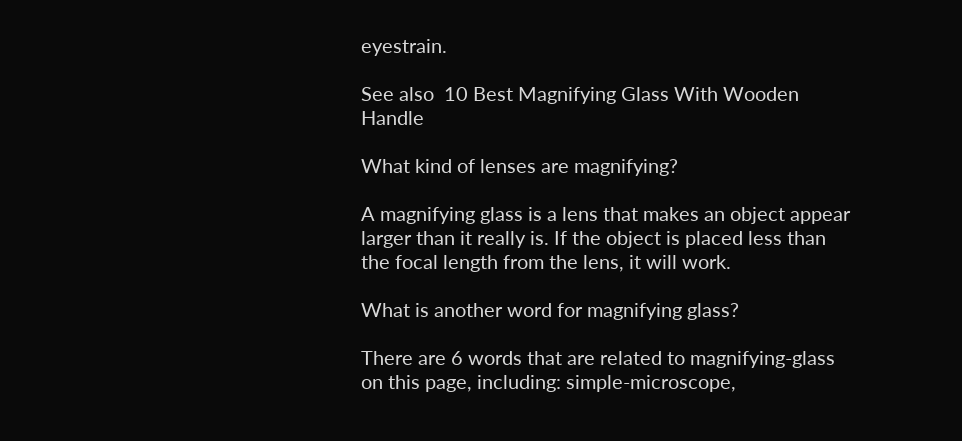eyestrain.

See also  10 Best Magnifying Glass With Wooden Handle

What kind of lenses are magnifying?

A magnifying glass is a lens that makes an object appear larger than it really is. If the object is placed less than the focal length from the lens, it will work.

What is another word for magnifying glass?

There are 6 words that are related to magnifying-glass on this page, including: simple-microscope,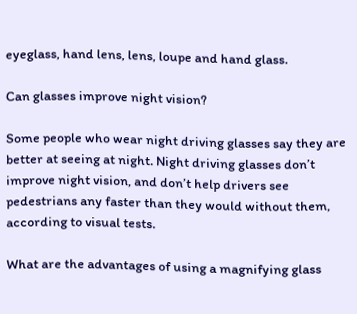eyeglass, hand lens, lens, loupe and hand glass.

Can glasses improve night vision?

Some people who wear night driving glasses say they are better at seeing at night. Night driving glasses don’t improve night vision, and don’t help drivers see pedestrians any faster than they would without them, according to visual tests.

What are the advantages of using a magnifying glass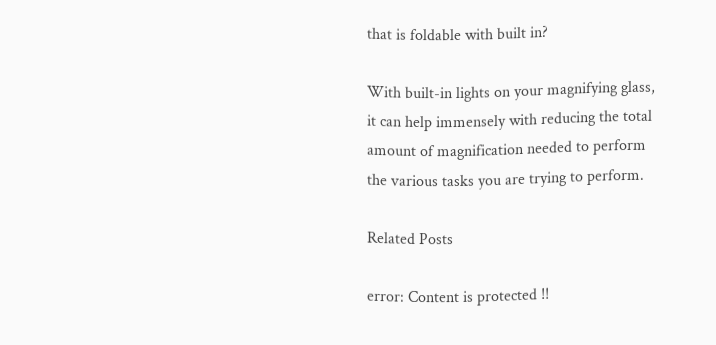that is foldable with built in?

With built-in lights on your magnifying glass, it can help immensely with reducing the total amount of magnification needed to perform the various tasks you are trying to perform.

Related Posts

error: Content is protected !!